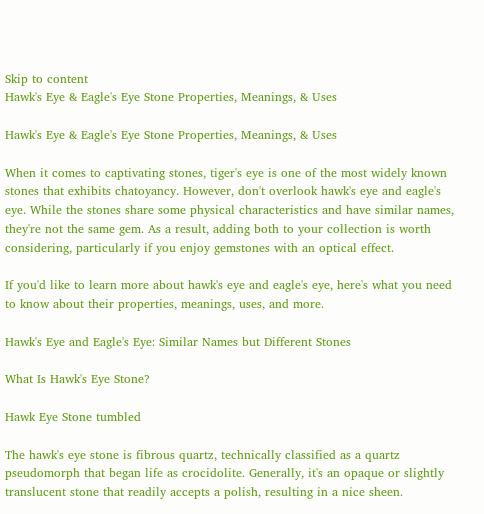Skip to content
Hawk's Eye & Eagle's Eye Stone Properties, Meanings, & Uses

Hawk's Eye & Eagle's Eye Stone Properties, Meanings, & Uses

When it comes to captivating stones, tiger's eye is one of the most widely known stones that exhibits chatoyancy. However, don't overlook hawk's eye and eagle's eye. While the stones share some physical characteristics and have similar names, they're not the same gem. As a result, adding both to your collection is worth considering, particularly if you enjoy gemstones with an optical effect.

If you'd like to learn more about hawk's eye and eagle's eye, here's what you need to know about their properties, meanings, uses, and more.

Hawk's Eye and Eagle's Eye: Similar Names but Different Stones

What Is Hawk's Eye Stone?

Hawk Eye Stone tumbled

The hawk's eye stone is fibrous quartz, technically classified as a quartz pseudomorph that began life as crocidolite. Generally, it's an opaque or slightly translucent stone that readily accepts a polish, resulting in a nice sheen.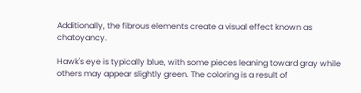Additionally, the fibrous elements create a visual effect known as chatoyancy.

Hawk's eye is typically blue, with some pieces leaning toward gray while others may appear slightly green. The coloring is a result of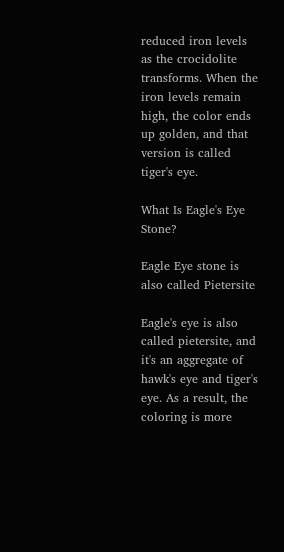reduced iron levels as the crocidolite transforms. When the iron levels remain high, the color ends up golden, and that version is called tiger's eye.

What Is Eagle's Eye Stone?

Eagle Eye stone is also called Pietersite

Eagle's eye is also called pietersite, and it's an aggregate of hawk's eye and tiger's eye. As a result, the coloring is more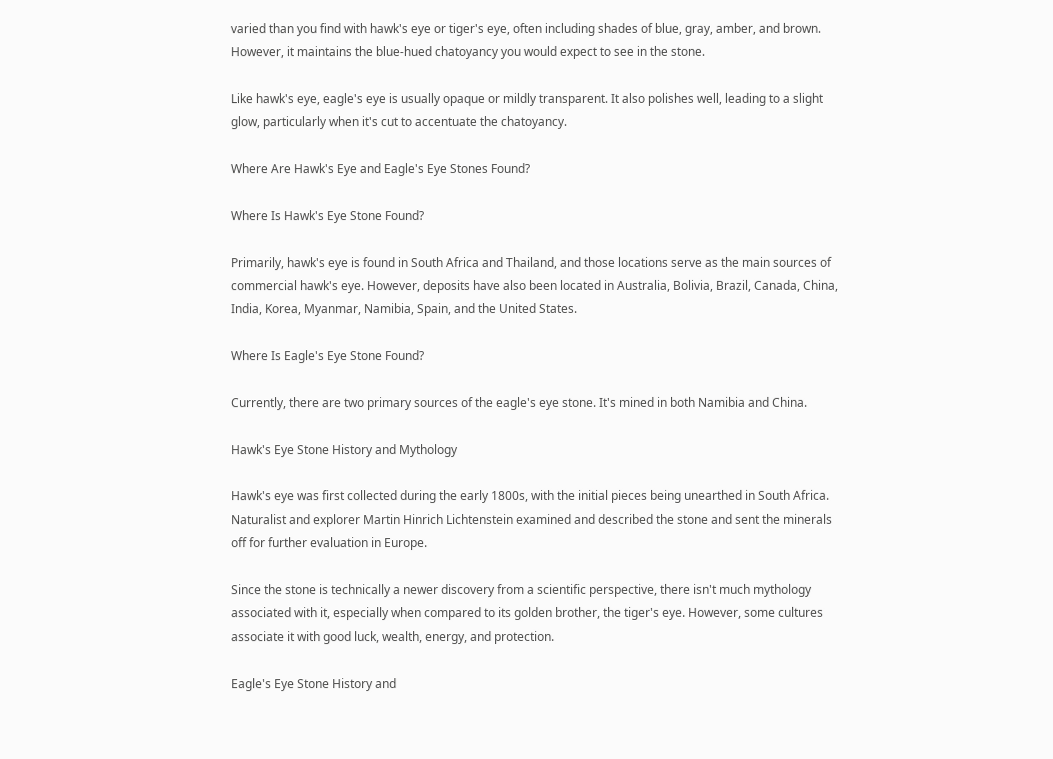varied than you find with hawk's eye or tiger's eye, often including shades of blue, gray, amber, and brown. However, it maintains the blue-hued chatoyancy you would expect to see in the stone.

Like hawk's eye, eagle's eye is usually opaque or mildly transparent. It also polishes well, leading to a slight glow, particularly when it's cut to accentuate the chatoyancy.

Where Are Hawk's Eye and Eagle's Eye Stones Found?

Where Is Hawk's Eye Stone Found?

Primarily, hawk's eye is found in South Africa and Thailand, and those locations serve as the main sources of commercial hawk's eye. However, deposits have also been located in Australia, Bolivia, Brazil, Canada, China, India, Korea, Myanmar, Namibia, Spain, and the United States.

Where Is Eagle's Eye Stone Found?

Currently, there are two primary sources of the eagle's eye stone. It's mined in both Namibia and China.

Hawk's Eye Stone History and Mythology

Hawk's eye was first collected during the early 1800s, with the initial pieces being unearthed in South Africa. Naturalist and explorer Martin Hinrich Lichtenstein examined and described the stone and sent the minerals off for further evaluation in Europe.

Since the stone is technically a newer discovery from a scientific perspective, there isn't much mythology associated with it, especially when compared to its golden brother, the tiger's eye. However, some cultures associate it with good luck, wealth, energy, and protection.

Eagle's Eye Stone History and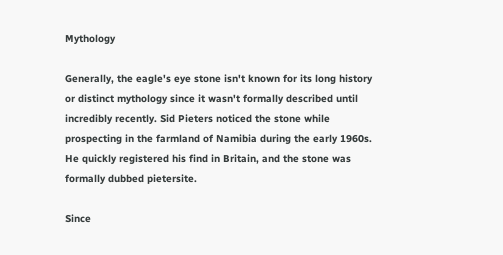Mythology

Generally, the eagle's eye stone isn't known for its long history or distinct mythology since it wasn't formally described until incredibly recently. Sid Pieters noticed the stone while prospecting in the farmland of Namibia during the early 1960s. He quickly registered his find in Britain, and the stone was formally dubbed pietersite.

Since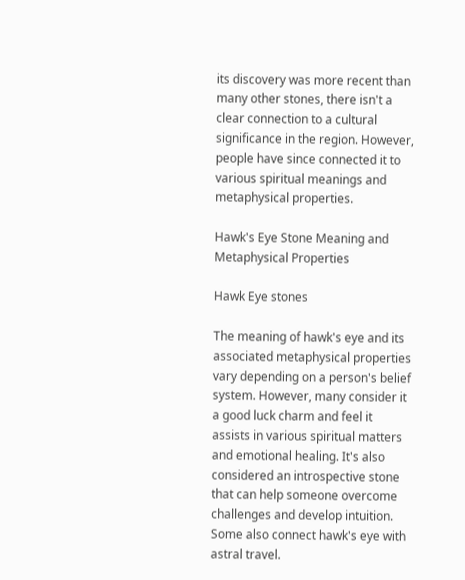its discovery was more recent than many other stones, there isn't a clear connection to a cultural significance in the region. However, people have since connected it to various spiritual meanings and metaphysical properties.

Hawk's Eye Stone Meaning and Metaphysical Properties

Hawk Eye stones

The meaning of hawk's eye and its associated metaphysical properties vary depending on a person's belief system. However, many consider it a good luck charm and feel it assists in various spiritual matters and emotional healing. It's also considered an introspective stone that can help someone overcome challenges and develop intuition. Some also connect hawk's eye with astral travel.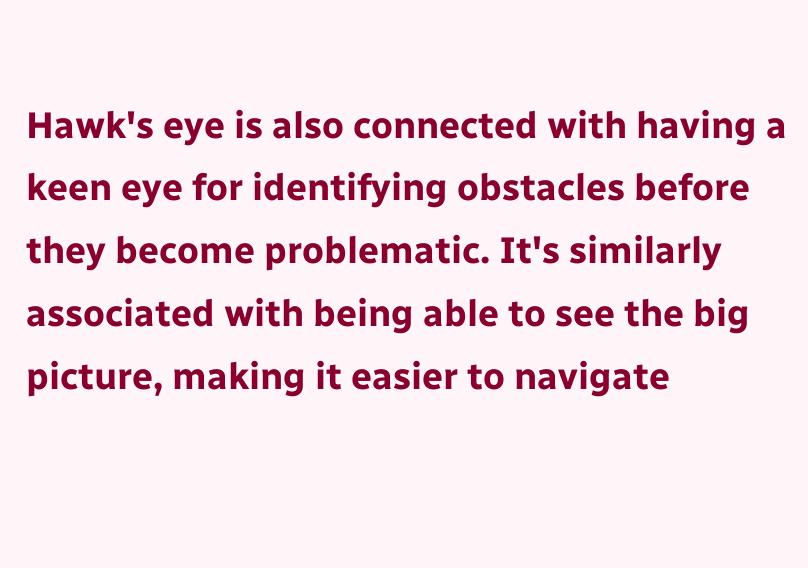Hawk's eye is also connected with having a keen eye for identifying obstacles before they become problematic. It's similarly associated with being able to see the big picture, making it easier to navigate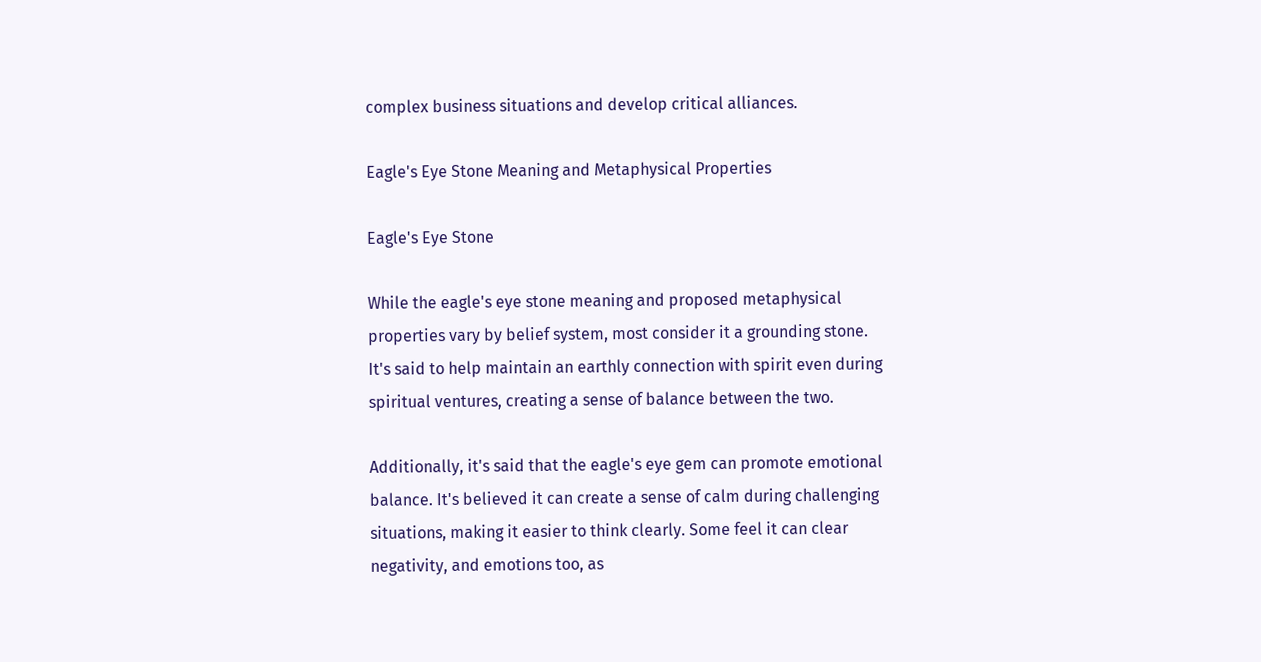complex business situations and develop critical alliances.

Eagle's Eye Stone Meaning and Metaphysical Properties

Eagle's Eye Stone

While the eagle's eye stone meaning and proposed metaphysical properties vary by belief system, most consider it a grounding stone. It's said to help maintain an earthly connection with spirit even during spiritual ventures, creating a sense of balance between the two.

Additionally, it's said that the eagle's eye gem can promote emotional balance. It's believed it can create a sense of calm during challenging situations, making it easier to think clearly. Some feel it can clear negativity, and emotions too, as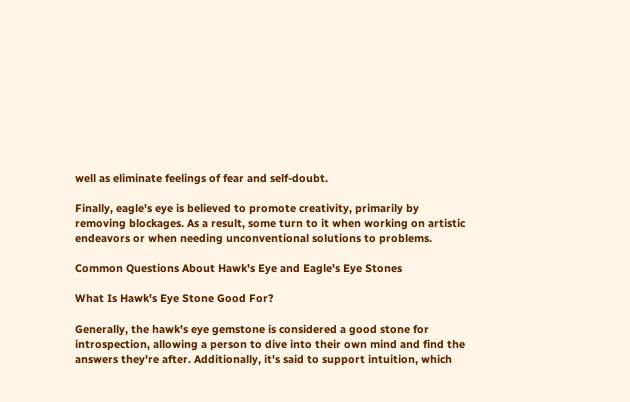well as eliminate feelings of fear and self-doubt.

Finally, eagle's eye is believed to promote creativity, primarily by removing blockages. As a result, some turn to it when working on artistic endeavors or when needing unconventional solutions to problems.

Common Questions About Hawk's Eye and Eagle's Eye Stones

What Is Hawk's Eye Stone Good For?

Generally, the hawk's eye gemstone is considered a good stone for introspection, allowing a person to dive into their own mind and find the answers they're after. Additionally, it's said to support intuition, which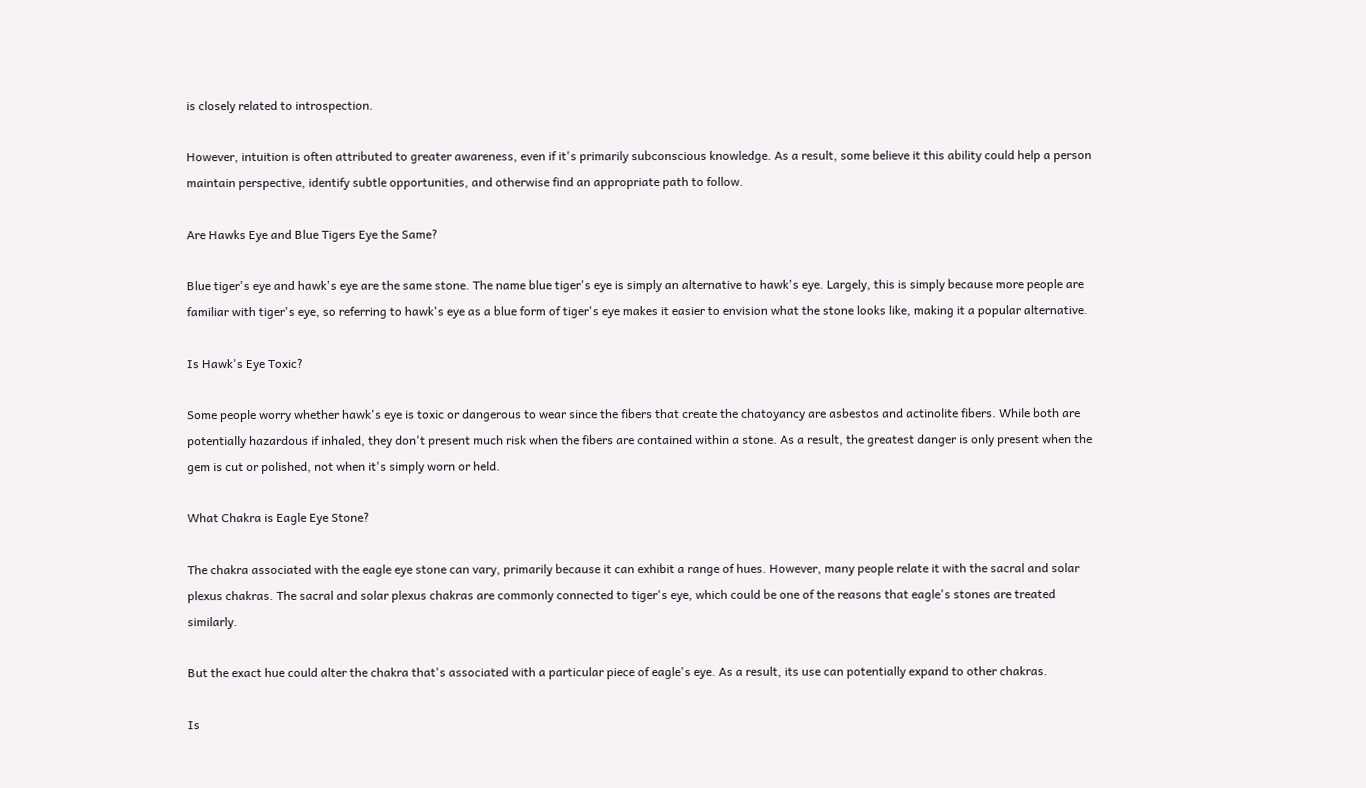is closely related to introspection.

However, intuition is often attributed to greater awareness, even if it's primarily subconscious knowledge. As a result, some believe it this ability could help a person maintain perspective, identify subtle opportunities, and otherwise find an appropriate path to follow.

Are Hawks Eye and Blue Tigers Eye the Same?

Blue tiger's eye and hawk's eye are the same stone. The name blue tiger's eye is simply an alternative to hawk's eye. Largely, this is simply because more people are familiar with tiger's eye, so referring to hawk's eye as a blue form of tiger's eye makes it easier to envision what the stone looks like, making it a popular alternative.

Is Hawk's Eye Toxic?

Some people worry whether hawk's eye is toxic or dangerous to wear since the fibers that create the chatoyancy are asbestos and actinolite fibers. While both are potentially hazardous if inhaled, they don't present much risk when the fibers are contained within a stone. As a result, the greatest danger is only present when the gem is cut or polished, not when it's simply worn or held.

What Chakra is Eagle Eye Stone?

The chakra associated with the eagle eye stone can vary, primarily because it can exhibit a range of hues. However, many people relate it with the sacral and solar plexus chakras. The sacral and solar plexus chakras are commonly connected to tiger's eye, which could be one of the reasons that eagle's stones are treated similarly.

But the exact hue could alter the chakra that's associated with a particular piece of eagle's eye. As a result, its use can potentially expand to other chakras.

Is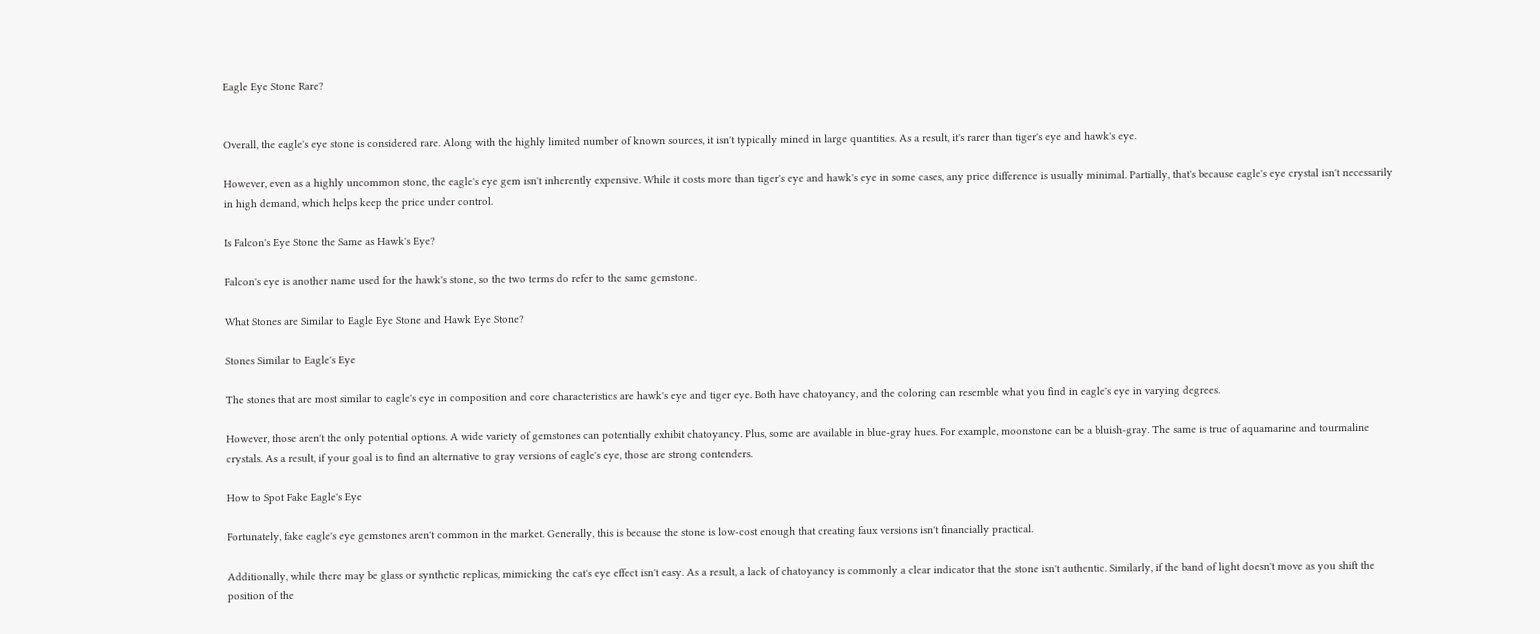Eagle Eye Stone Rare?


Overall, the eagle's eye stone is considered rare. Along with the highly limited number of known sources, it isn't typically mined in large quantities. As a result, it's rarer than tiger's eye and hawk's eye.

However, even as a highly uncommon stone, the eagle's eye gem isn't inherently expensive. While it costs more than tiger's eye and hawk's eye in some cases, any price difference is usually minimal. Partially, that's because eagle's eye crystal isn't necessarily in high demand, which helps keep the price under control.

Is Falcon's Eye Stone the Same as Hawk's Eye?

Falcon's eye is another name used for the hawk's stone, so the two terms do refer to the same gemstone.

What Stones are Similar to Eagle Eye Stone and Hawk Eye Stone?

Stones Similar to Eagle's Eye

The stones that are most similar to eagle's eye in composition and core characteristics are hawk's eye and tiger eye. Both have chatoyancy, and the coloring can resemble what you find in eagle's eye in varying degrees.

However, those aren't the only potential options. A wide variety of gemstones can potentially exhibit chatoyancy. Plus, some are available in blue-gray hues. For example, moonstone can be a bluish-gray. The same is true of aquamarine and tourmaline crystals. As a result, if your goal is to find an alternative to gray versions of eagle's eye, those are strong contenders.

How to Spot Fake Eagle's Eye

Fortunately, fake eagle's eye gemstones aren't common in the market. Generally, this is because the stone is low-cost enough that creating faux versions isn't financially practical.

Additionally, while there may be glass or synthetic replicas, mimicking the cat's eye effect isn't easy. As a result, a lack of chatoyancy is commonly a clear indicator that the stone isn't authentic. Similarly, if the band of light doesn't move as you shift the position of the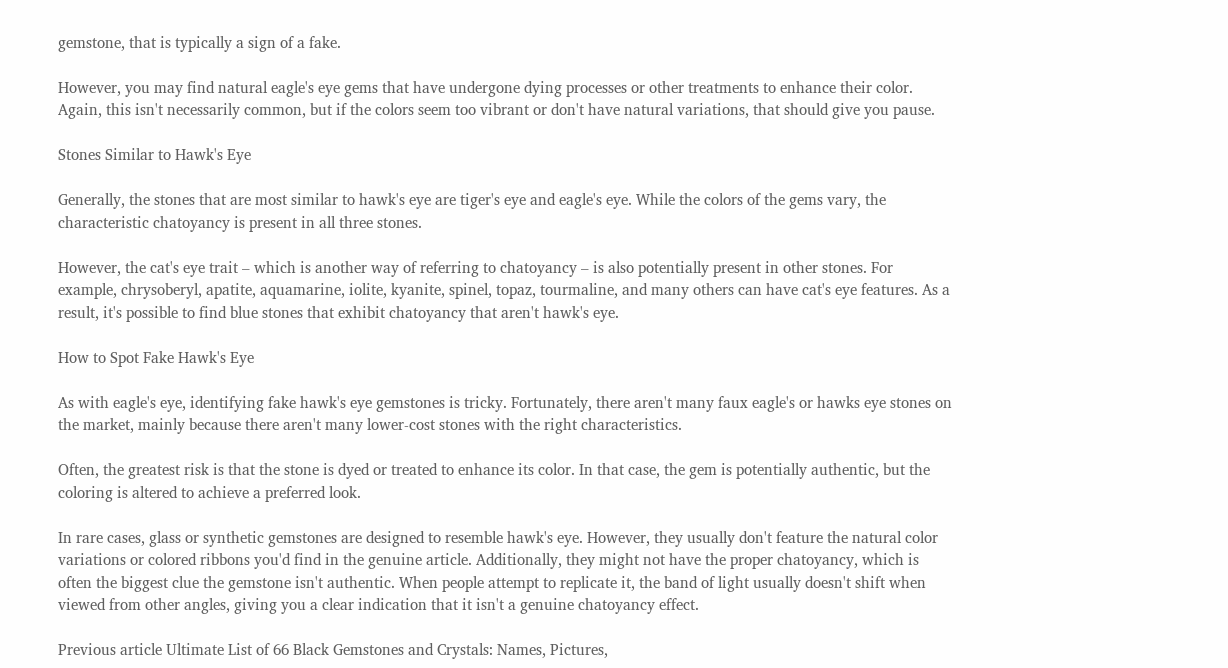gemstone, that is typically a sign of a fake.

However, you may find natural eagle's eye gems that have undergone dying processes or other treatments to enhance their color. Again, this isn't necessarily common, but if the colors seem too vibrant or don't have natural variations, that should give you pause.

Stones Similar to Hawk's Eye

Generally, the stones that are most similar to hawk's eye are tiger's eye and eagle's eye. While the colors of the gems vary, the characteristic chatoyancy is present in all three stones.

However, the cat's eye trait – which is another way of referring to chatoyancy – is also potentially present in other stones. For example, chrysoberyl, apatite, aquamarine, iolite, kyanite, spinel, topaz, tourmaline, and many others can have cat's eye features. As a result, it's possible to find blue stones that exhibit chatoyancy that aren't hawk's eye.

How to Spot Fake Hawk's Eye

As with eagle's eye, identifying fake hawk's eye gemstones is tricky. Fortunately, there aren't many faux eagle's or hawks eye stones on the market, mainly because there aren't many lower-cost stones with the right characteristics.

Often, the greatest risk is that the stone is dyed or treated to enhance its color. In that case, the gem is potentially authentic, but the coloring is altered to achieve a preferred look.

In rare cases, glass or synthetic gemstones are designed to resemble hawk's eye. However, they usually don't feature the natural color variations or colored ribbons you'd find in the genuine article. Additionally, they might not have the proper chatoyancy, which is often the biggest clue the gemstone isn't authentic. When people attempt to replicate it, the band of light usually doesn't shift when viewed from other angles, giving you a clear indication that it isn't a genuine chatoyancy effect.

Previous article Ultimate List of 66 Black Gemstones and Crystals: Names, Pictures,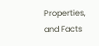Properties, and Facts